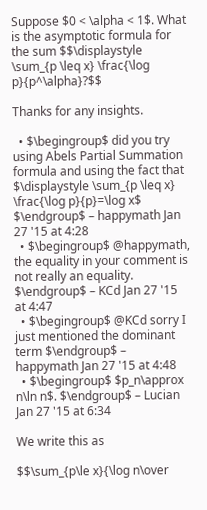Suppose $0 < \alpha < 1$. What is the asymptotic formula for the sum $$\displaystyle \sum_{p \leq x} \frac{\log p}{p^\alpha}?$$

Thanks for any insights.

  • $\begingroup$ did you try using Abels Partial Summation formula and using the fact that $\displaystyle \sum_{p \leq x} \frac{\log p}{p}=\log x$ $\endgroup$ – happymath Jan 27 '15 at 4:28
  • $\begingroup$ @happymath, the equality in your comment is not really an equality. $\endgroup$ – KCd Jan 27 '15 at 4:47
  • $\begingroup$ @KCd sorry I just mentioned the dominant term $\endgroup$ – happymath Jan 27 '15 at 4:48
  • $\begingroup$ $p_n\approx n\ln n$. $\endgroup$ – Lucian Jan 27 '15 at 6:34

We write this as

$$\sum_{p\le x}{\log n\over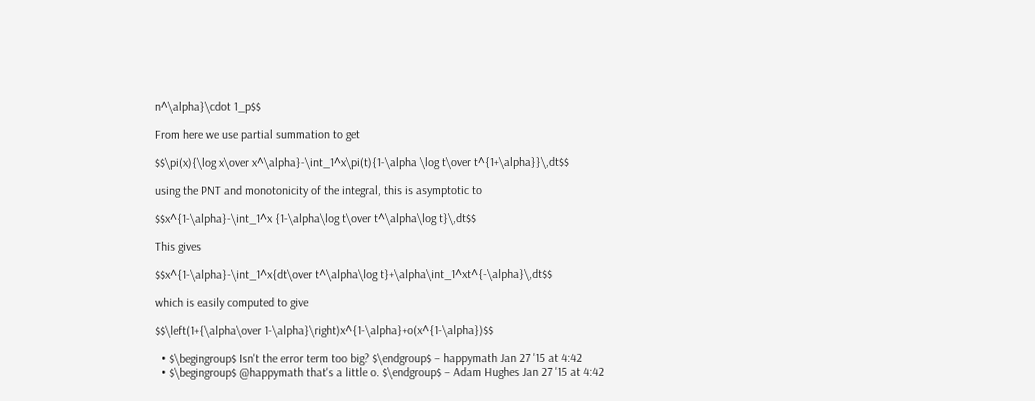n^\alpha}\cdot 1_p$$

From here we use partial summation to get

$$\pi(x){\log x\over x^\alpha}-\int_1^x\pi(t){1-\alpha \log t\over t^{1+\alpha}}\,dt$$

using the PNT and monotonicity of the integral, this is asymptotic to

$$x^{1-\alpha}-\int_1^x {1-\alpha\log t\over t^\alpha\log t}\,dt$$

This gives

$$x^{1-\alpha}-\int_1^x{dt\over t^\alpha\log t}+\alpha\int_1^xt^{-\alpha}\,dt$$

which is easily computed to give

$$\left(1+{\alpha\over 1-\alpha}\right)x^{1-\alpha}+o(x^{1-\alpha})$$

  • $\begingroup$ Isn't the error term too big? $\endgroup$ – happymath Jan 27 '15 at 4:42
  • $\begingroup$ @happymath that's a little o. $\endgroup$ – Adam Hughes Jan 27 '15 at 4:42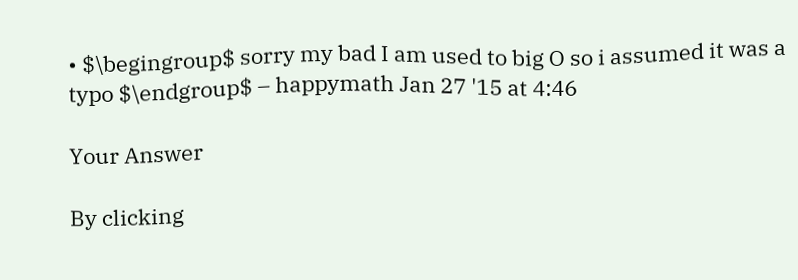• $\begingroup$ sorry my bad I am used to big O so i assumed it was a typo $\endgroup$ – happymath Jan 27 '15 at 4:46

Your Answer

By clicking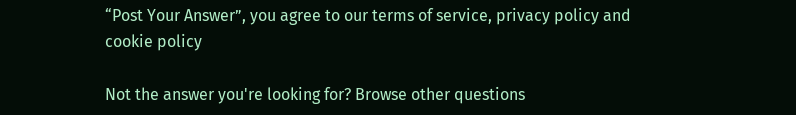“Post Your Answer”, you agree to our terms of service, privacy policy and cookie policy

Not the answer you're looking for? Browse other questions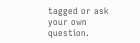tagged or ask your own question.